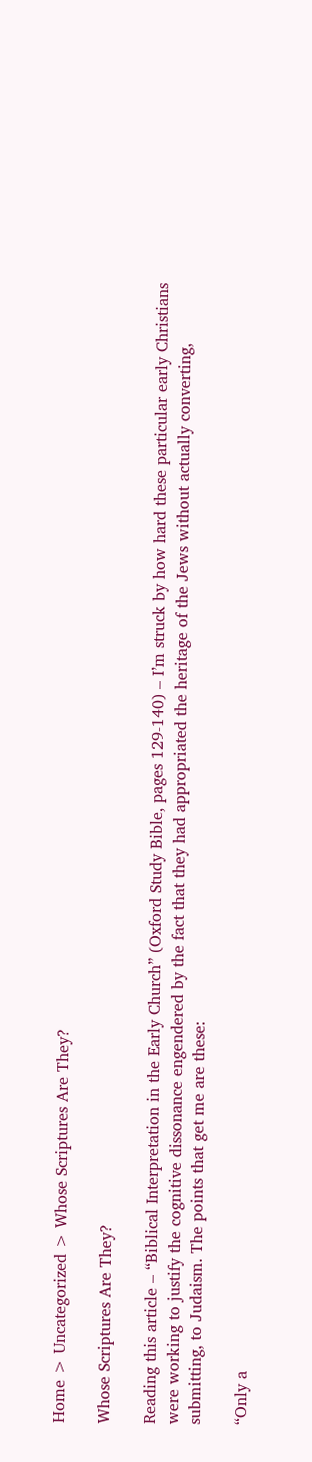Home > Uncategorized > Whose Scriptures Are They?

Whose Scriptures Are They?

Reading this article – “Biblical Interpretation in the Early Church” (Oxford Study Bible, pages 129-140) – I’m struck by how hard these particular early Christians were working to justify the cognitive dissonance engendered by the fact that they had appropriated the heritage of the Jews without actually converting, submitting, to Judaism. The points that get me are these:

“Only a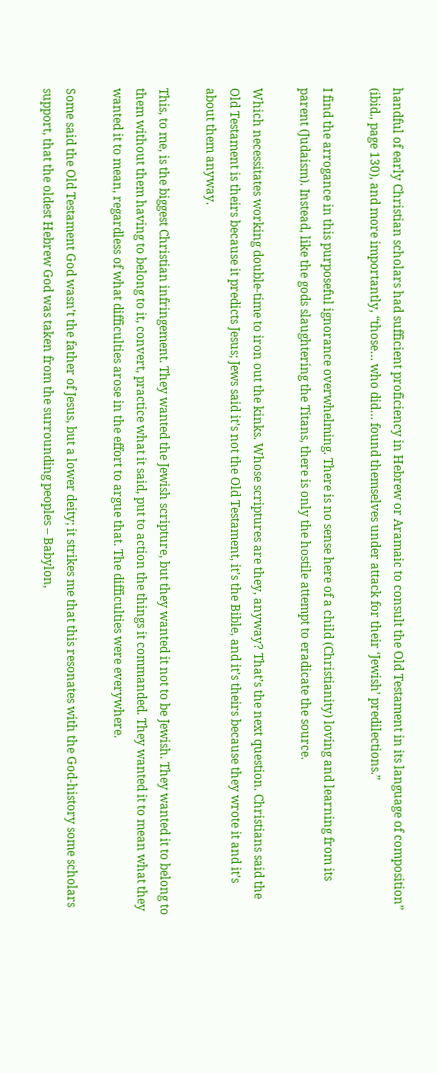handful of early Christian scholars had sufficient proficiency in Hebrew or Aramaic to consult the Old Testament in its language of composition” (ibid., page 130), and more importantly, “those… who did… found themselves under attack for their ‘Jewish’ predilections.”

I find the arrogance in this purposeful ignorance overwhelming. There is no sense here of a child (Christianity) loving and learning from its parent (Judaism). Instead, like the gods slaughtering the Titans, there is only the hostile attempt to eradicate the source.

Which necessitates working double-time to iron out the kinks. Whose scriptures are they, anyway? That’s the next question. Christians said the Old Testament is theirs because it predicts Jesus; Jews said it’s not the Old Testament, it’s the Bible, and it’s theirs because they wrote it and it’s about them anyway.

This, to me, is the biggest Christian infringement. They wanted the Jewish scripture, but they wanted it not to be Jewish. They wanted it to belong to them without them having to belong to it, convert, practice what it said, put to action the things it commanded. They wanted it to mean what they wanted it to mean, regardless of what difficulties arose in the effort to argue that. The difficulties were everywhere.

Some said the Old Testament God wasn’t the father of Jesus, but a lower deity; it strikes me that this resonates with the God-history some scholars support, that the oldest Hebrew God was taken from the surrounding peoples – Babylon,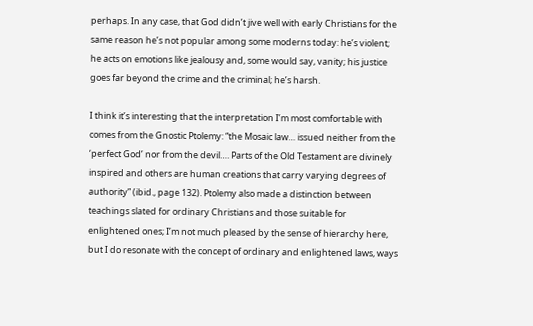perhaps. In any case, that God didn’t jive well with early Christians for the same reason he’s not popular among some moderns today: he’s violent; he acts on emotions like jealousy and, some would say, vanity; his justice goes far beyond the crime and the criminal; he’s harsh.

I think it’s interesting that the interpretation I’m most comfortable with comes from the Gnostic Ptolemy: “the Mosaic law… issued neither from the ‘perfect God’ nor from the devil…. Parts of the Old Testament are divinely inspired and others are human creations that carry varying degrees of authority” (ibid., page 132). Ptolemy also made a distinction between teachings slated for ordinary Christians and those suitable for enlightened ones; I’m not much pleased by the sense of hierarchy here, but I do resonate with the concept of ordinary and enlightened laws, ways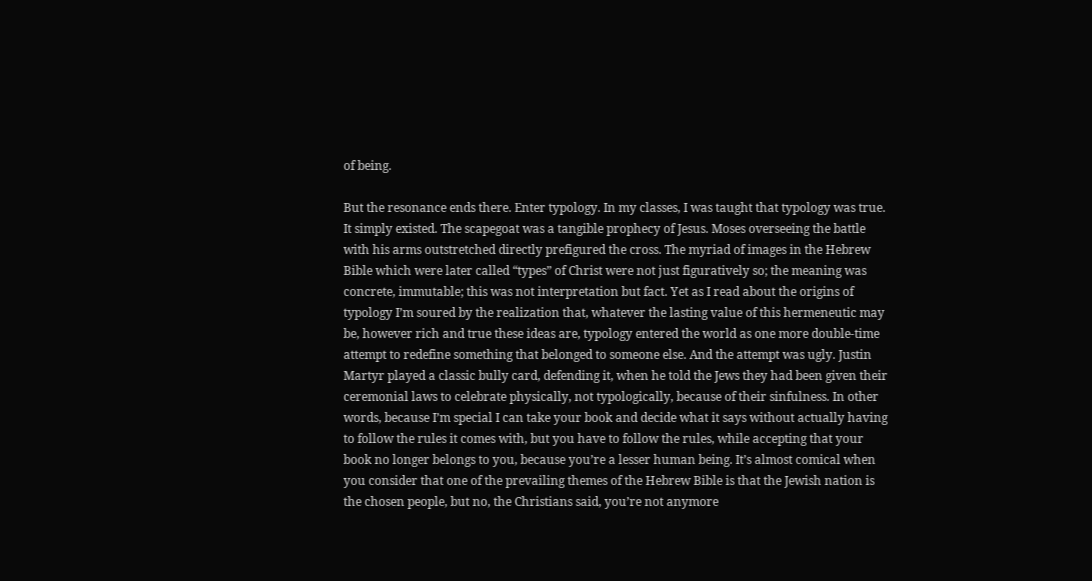of being.

But the resonance ends there. Enter typology. In my classes, I was taught that typology was true. It simply existed. The scapegoat was a tangible prophecy of Jesus. Moses overseeing the battle with his arms outstretched directly prefigured the cross. The myriad of images in the Hebrew Bible which were later called “types” of Christ were not just figuratively so; the meaning was concrete, immutable; this was not interpretation but fact. Yet as I read about the origins of typology I’m soured by the realization that, whatever the lasting value of this hermeneutic may be, however rich and true these ideas are, typology entered the world as one more double-time attempt to redefine something that belonged to someone else. And the attempt was ugly. Justin Martyr played a classic bully card, defending it, when he told the Jews they had been given their ceremonial laws to celebrate physically, not typologically, because of their sinfulness. In other words, because I’m special I can take your book and decide what it says without actually having to follow the rules it comes with, but you have to follow the rules, while accepting that your book no longer belongs to you, because you’re a lesser human being. It’s almost comical when you consider that one of the prevailing themes of the Hebrew Bible is that the Jewish nation is the chosen people, but no, the Christians said, you’re not anymore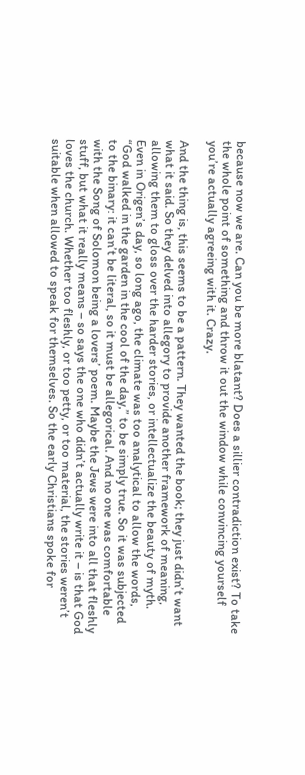because now we are. Can you be more blatant? Does a sillier contradiction exist? To take the whole point of something and throw it out the window while convincing yourself you’re actually agreeing with it. Crazy.

And the thing is, this seems to be a pattern. They wanted the book; they just didn’t want what it said. So they delved into allegory to provide another framework of meaning, allowing them to gloss over the harder stories, or intellectualize the beauty of myth. Even in Origen’s day, so long ago, the climate was too analytical to allow the words, “God walked in the garden in the cool of the day,” to be simply true. So it was subjected to the binary: it can’t be literal, so it must be allegorical. And no one was comfortable with the Song of Solomon being a lovers’ poem. Maybe the Jews were into all that fleshly stuff, but what it really means – so says the one who didn’t actually write it – is that God loves the church. Whether too fleshly, or too petty, or too material, the stories weren’t suitable when allowed to speak for themselves. So the early Christians spoke for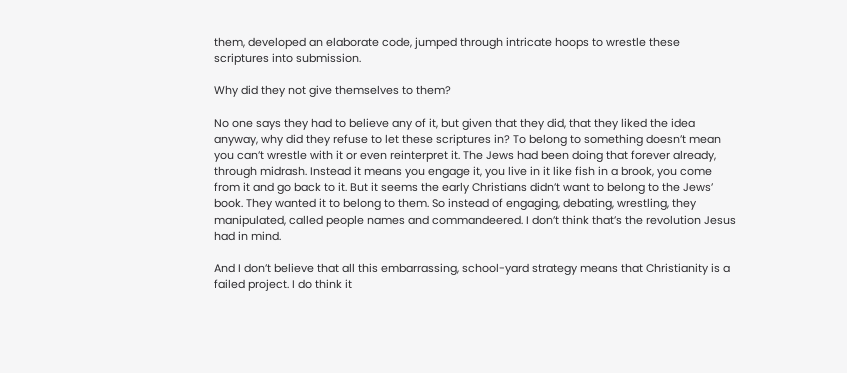them, developed an elaborate code, jumped through intricate hoops to wrestle these scriptures into submission.

Why did they not give themselves to them?

No one says they had to believe any of it, but given that they did, that they liked the idea anyway, why did they refuse to let these scriptures in? To belong to something doesn’t mean you can’t wrestle with it or even reinterpret it. The Jews had been doing that forever already, through midrash. Instead it means you engage it, you live in it like fish in a brook, you come from it and go back to it. But it seems the early Christians didn’t want to belong to the Jews’ book. They wanted it to belong to them. So instead of engaging, debating, wrestling, they manipulated, called people names and commandeered. I don’t think that’s the revolution Jesus had in mind.

And I don’t believe that all this embarrassing, school-yard strategy means that Christianity is a failed project. I do think it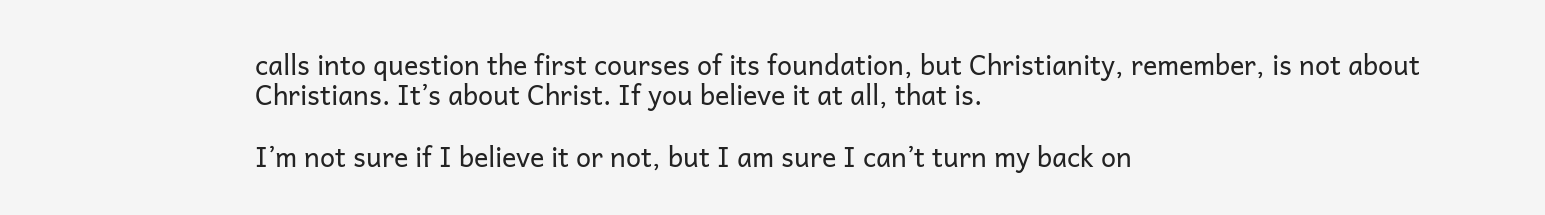calls into question the first courses of its foundation, but Christianity, remember, is not about Christians. It’s about Christ. If you believe it at all, that is.

I’m not sure if I believe it or not, but I am sure I can’t turn my back on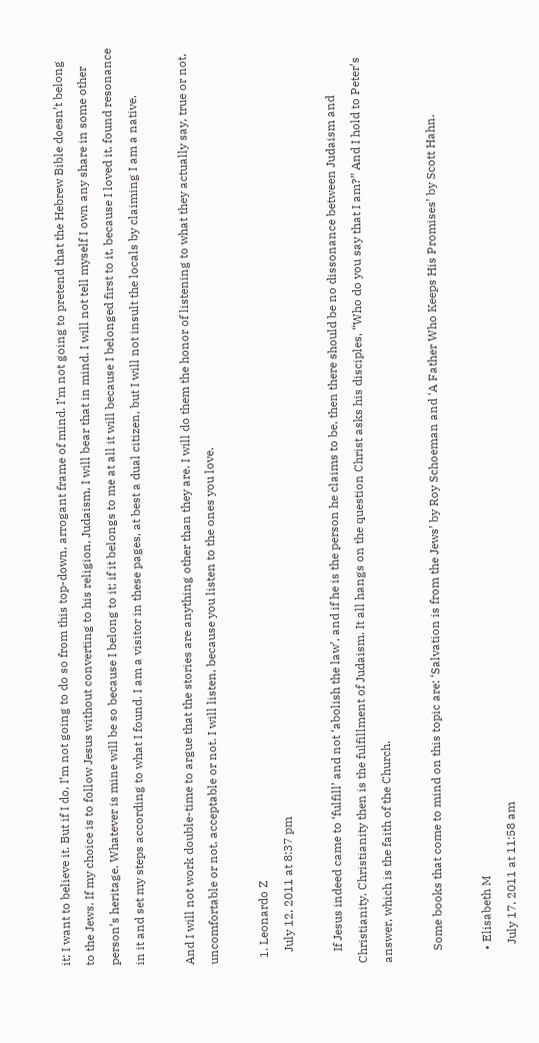it; I want to believe it. But if I do, I’m not going to do so from this top-down, arrogant frame of mind. I’m not going to pretend that the Hebrew Bible doesn’t belong to the Jews. If my choice is to follow Jesus without converting to his religion, Judaism, I will bear that in mind. I will not tell myself I own any share in some other person’s heritage. Whatever is mine will be so because I belong to it; if it belongs to me at all it will because I belonged first to it, because I loved it, found resonance in it and set my steps according to what I found. I am a visitor in these pages, at best a dual citizen, but I will not insult the locals by claiming I am a native.

And I will not work double-time to argue that the stories are anything other than they are. I will do them the honor of listening to what they actually say, true or not, uncomfortable or not, acceptable or not. I will listen, because you listen to the ones you love.

  1. Leonardo Z
    July 12, 2011 at 8:37 pm

    If Jesus indeed came to ‘fulfill’ and not ‘abolish the law’, and if he is the person he claims to be, then there should be no dissonance between Judaism and Christianity. Christianity then is the fulfillment of Judaism. It all hangs on the question Christ asks his disciples, “Who do you say that I am?” And I hold to Peter’s answer, which is the faith of the Church.

    Some books that come to mind on this topic are: ‘Salvation is from the Jews’ by Roy Schoeman and ‘A Father Who Keeps His Promises’ by Scott Hahn.

    • Elisabeth M
      July 17, 2011 at 11:58 am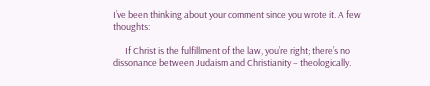I’ve been thinking about your comment since you wrote it. A few thoughts:

      If Christ is the fulfillment of the law, you’re right; there’s no dissonance between Judaism and Christianity – theologically.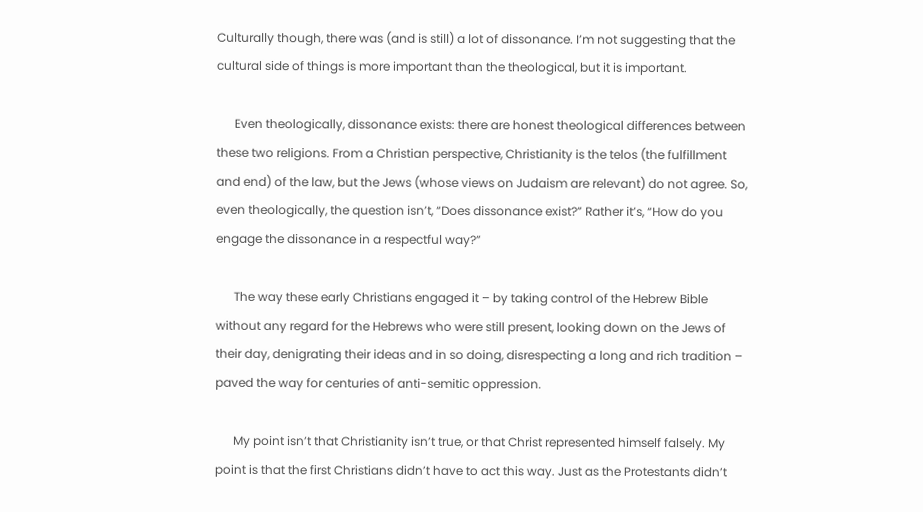Culturally though, there was (and is still) a lot of dissonance. I’m not suggesting that the cultural side of things is more important than the theological, but it is important.

      Even theologically, dissonance exists: there are honest theological differences between these two religions. From a Christian perspective, Christianity is the telos (the fulfillment and end) of the law, but the Jews (whose views on Judaism are relevant) do not agree. So, even theologically, the question isn’t, “Does dissonance exist?” Rather it’s, “How do you engage the dissonance in a respectful way?”

      The way these early Christians engaged it – by taking control of the Hebrew Bible without any regard for the Hebrews who were still present, looking down on the Jews of their day, denigrating their ideas and in so doing, disrespecting a long and rich tradition – paved the way for centuries of anti-semitic oppression.

      My point isn’t that Christianity isn’t true, or that Christ represented himself falsely. My point is that the first Christians didn’t have to act this way. Just as the Protestants didn’t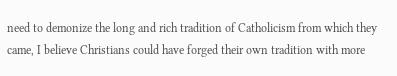need to demonize the long and rich tradition of Catholicism from which they came, I believe Christians could have forged their own tradition with more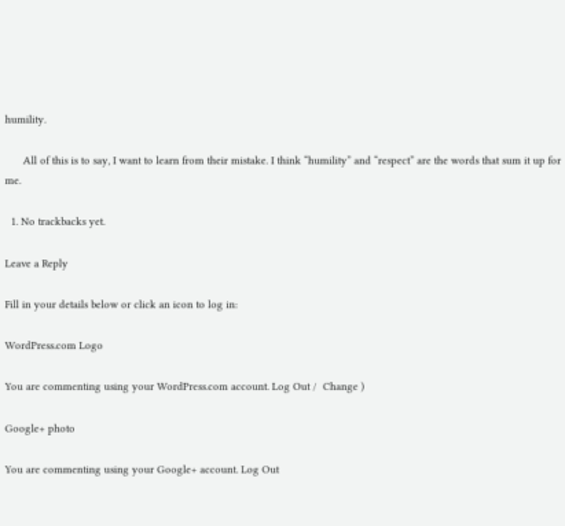humility.

      All of this is to say, I want to learn from their mistake. I think “humility” and “respect” are the words that sum it up for me.

  1. No trackbacks yet.

Leave a Reply

Fill in your details below or click an icon to log in:

WordPress.com Logo

You are commenting using your WordPress.com account. Log Out /  Change )

Google+ photo

You are commenting using your Google+ account. Log Out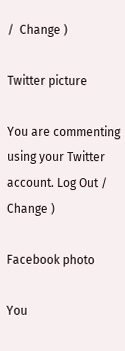/  Change )

Twitter picture

You are commenting using your Twitter account. Log Out /  Change )

Facebook photo

You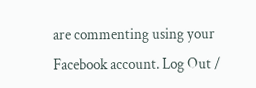are commenting using your Facebook account. Log Out /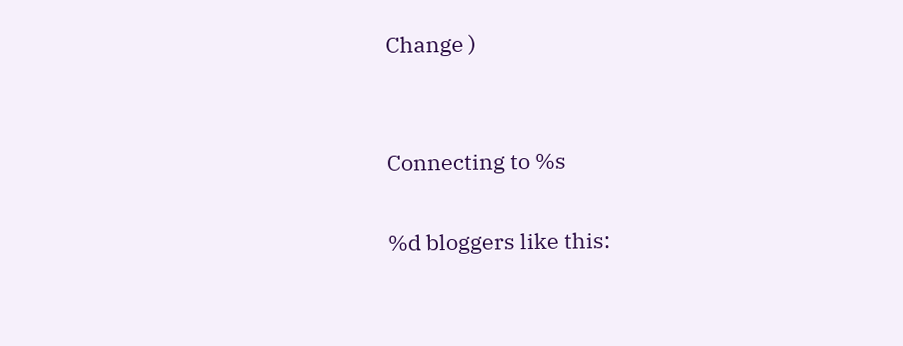Change )


Connecting to %s

%d bloggers like this: